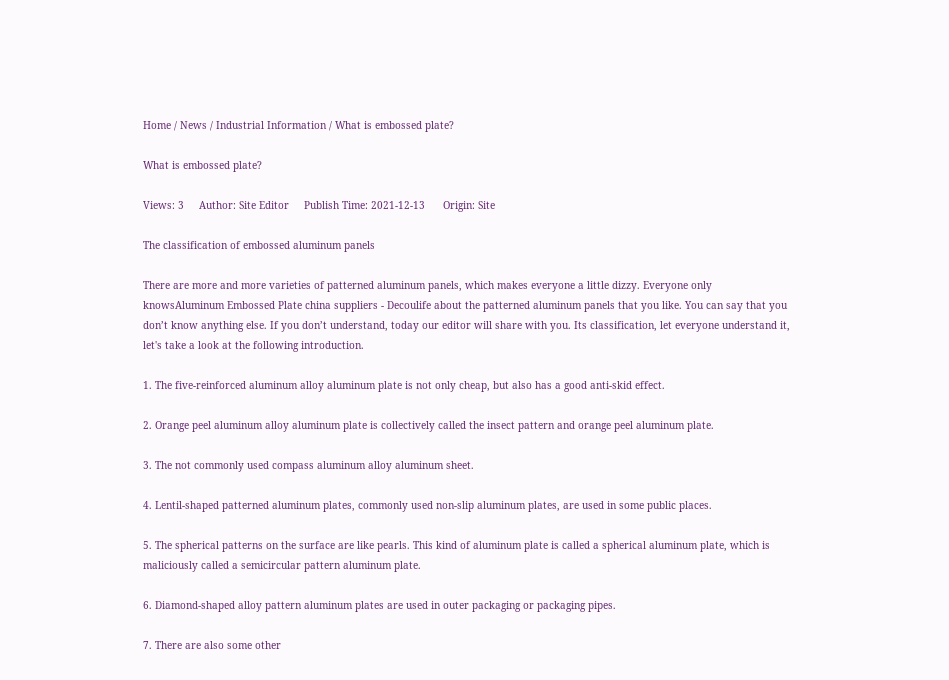Home / News / Industrial Information / What is embossed plate?

What is embossed plate?

Views: 3     Author: Site Editor     Publish Time: 2021-12-13      Origin: Site

The classification of embossed aluminum panels

There are more and more varieties of patterned aluminum panels, which makes everyone a little dizzy. Everyone only knowsAluminum Embossed Plate china suppliers - Decoulife about the patterned aluminum panels that you like. You can say that you don’t know anything else. If you don’t understand, today our editor will share with you. Its classification, let everyone understand it, let's take a look at the following introduction.

1. The five-reinforced aluminum alloy aluminum plate is not only cheap, but also has a good anti-skid effect.

2. Orange peel aluminum alloy aluminum plate is collectively called the insect pattern and orange peel aluminum plate.

3. The not commonly used compass aluminum alloy aluminum sheet.

4. Lentil-shaped patterned aluminum plates, commonly used non-slip aluminum plates, are used in some public places.

5. The spherical patterns on the surface are like pearls. This kind of aluminum plate is called a spherical aluminum plate, which is maliciously called a semicircular pattern aluminum plate.

6. Diamond-shaped alloy pattern aluminum plates are used in outer packaging or packaging pipes.

7. There are also some other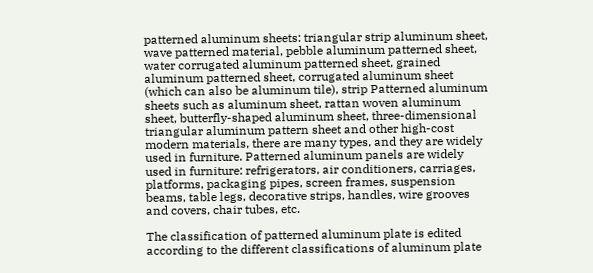patterned aluminum sheets: triangular strip aluminum sheet, wave patterned material, pebble aluminum patterned sheet, water corrugated aluminum patterned sheet, grained aluminum patterned sheet, corrugated aluminum sheet (which can also be aluminum tile), strip Patterned aluminum sheets such as aluminum sheet, rattan woven aluminum sheet, butterfly-shaped aluminum sheet, three-dimensional triangular aluminum pattern sheet and other high-cost modern materials, there are many types, and they are widely used in furniture. Patterned aluminum panels are widely used in furniture: refrigerators, air conditioners, carriages, platforms, packaging pipes, screen frames, suspension beams, table legs, decorative strips, handles, wire grooves and covers, chair tubes, etc.

The classification of patterned aluminum plate is edited according to the different classifications of aluminum plate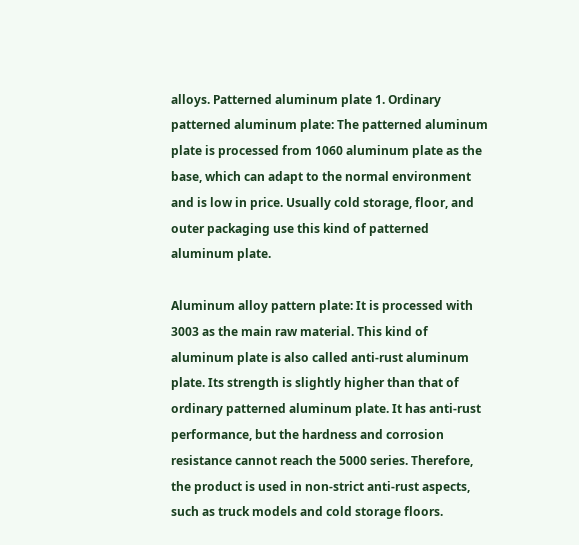alloys. Patterned aluminum plate 1. Ordinary patterned aluminum plate: The patterned aluminum plate is processed from 1060 aluminum plate as the base, which can adapt to the normal environment and is low in price. Usually cold storage, floor, and outer packaging use this kind of patterned aluminum plate.

Aluminum alloy pattern plate: It is processed with 3003 as the main raw material. This kind of aluminum plate is also called anti-rust aluminum plate. Its strength is slightly higher than that of ordinary patterned aluminum plate. It has anti-rust performance, but the hardness and corrosion resistance cannot reach the 5000 series. Therefore, the product is used in non-strict anti-rust aspects, such as truck models and cold storage floors.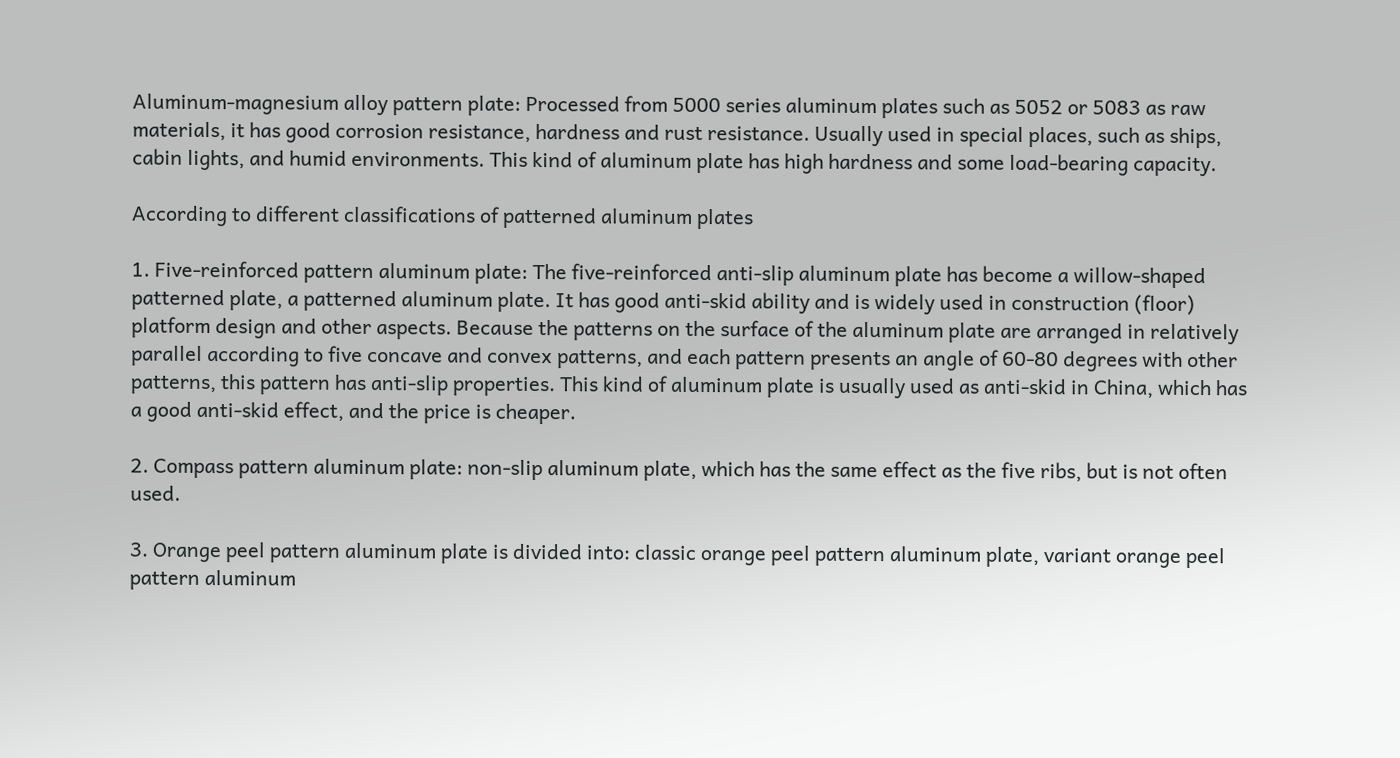Aluminum-magnesium alloy pattern plate: Processed from 5000 series aluminum plates such as 5052 or 5083 as raw materials, it has good corrosion resistance, hardness and rust resistance. Usually used in special places, such as ships, cabin lights, and humid environments. This kind of aluminum plate has high hardness and some load-bearing capacity.

According to different classifications of patterned aluminum plates

1. Five-reinforced pattern aluminum plate: The five-reinforced anti-slip aluminum plate has become a willow-shaped patterned plate, a patterned aluminum plate. It has good anti-skid ability and is widely used in construction (floor) platform design and other aspects. Because the patterns on the surface of the aluminum plate are arranged in relatively parallel according to five concave and convex patterns, and each pattern presents an angle of 60-80 degrees with other patterns, this pattern has anti-slip properties. This kind of aluminum plate is usually used as anti-skid in China, which has a good anti-skid effect, and the price is cheaper.

2. Compass pattern aluminum plate: non-slip aluminum plate, which has the same effect as the five ribs, but is not often used.

3. Orange peel pattern aluminum plate is divided into: classic orange peel pattern aluminum plate, variant orange peel pattern aluminum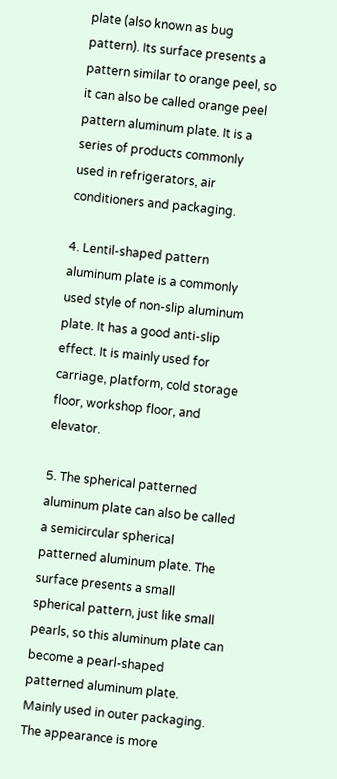plate (also known as bug pattern). Its surface presents a pattern similar to orange peel, so it can also be called orange peel pattern aluminum plate. It is a series of products commonly used in refrigerators, air conditioners and packaging.

4. Lentil-shaped pattern aluminum plate is a commonly used style of non-slip aluminum plate. It has a good anti-slip effect. It is mainly used for carriage, platform, cold storage floor, workshop floor, and elevator.

5. The spherical patterned aluminum plate can also be called a semicircular spherical patterned aluminum plate. The surface presents a small spherical pattern, just like small pearls, so this aluminum plate can become a pearl-shaped patterned aluminum plate. Mainly used in outer packaging. The appearance is more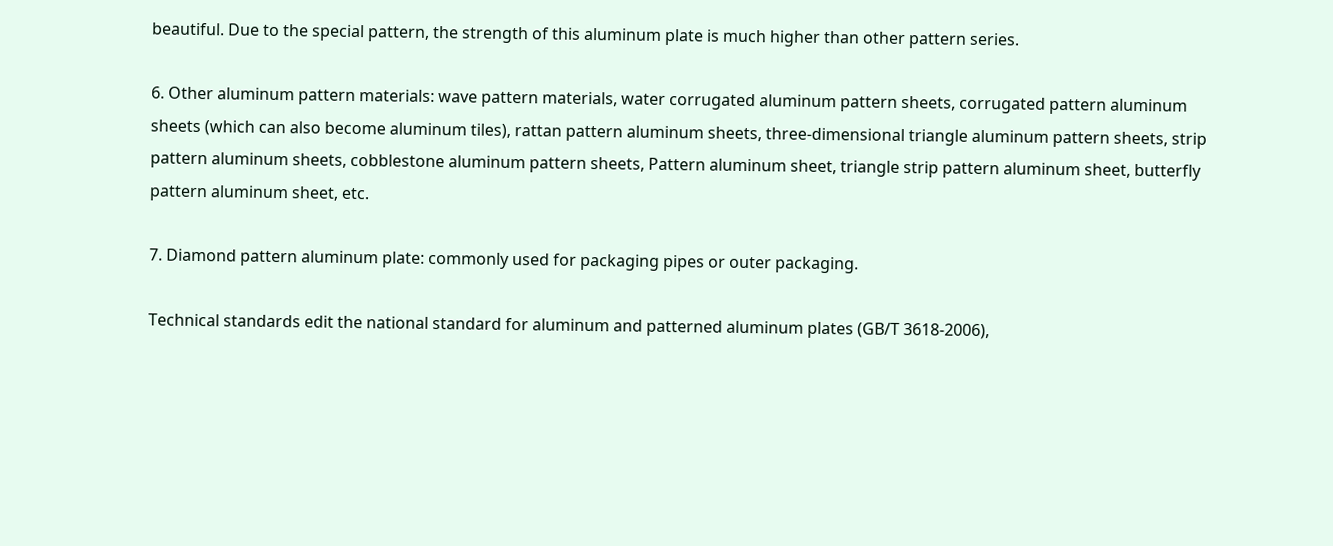beautiful. Due to the special pattern, the strength of this aluminum plate is much higher than other pattern series.

6. Other aluminum pattern materials: wave pattern materials, water corrugated aluminum pattern sheets, corrugated pattern aluminum sheets (which can also become aluminum tiles), rattan pattern aluminum sheets, three-dimensional triangle aluminum pattern sheets, strip pattern aluminum sheets, cobblestone aluminum pattern sheets, Pattern aluminum sheet, triangle strip pattern aluminum sheet, butterfly pattern aluminum sheet, etc.

7. Diamond pattern aluminum plate: commonly used for packaging pipes or outer packaging.

Technical standards edit the national standard for aluminum and patterned aluminum plates (GB/T 3618-2006),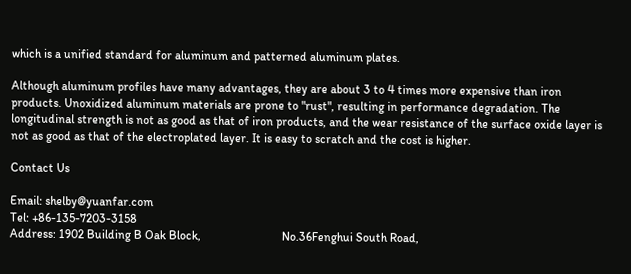which is a unified standard for aluminum and patterned aluminum plates.

Although aluminum profiles have many advantages, they are about 3 to 4 times more expensive than iron products. Unoxidized aluminum materials are prone to "rust", resulting in performance degradation. The longitudinal strength is not as good as that of iron products, and the wear resistance of the surface oxide layer is not as good as that of the electroplated layer. It is easy to scratch and the cost is higher.

Contact Us

Email: shelby@yuanfar.com
Tel: +86-135-7203-3158
Address: 1902 Building B Oak Block,                           No.36Fenghui South Road,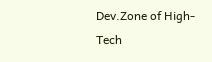Dev.Zone of High-Tech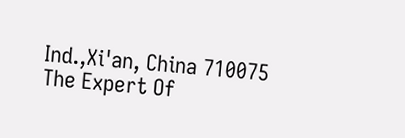Ind.,Xi'an, China 710075
The Expert Of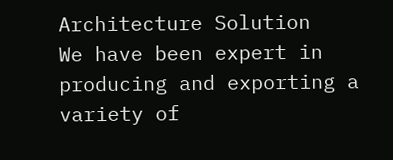Architecture Solution
We have been expert in producing and exporting a variety of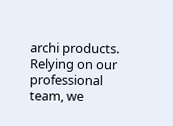archi products. Relying on our professional team, we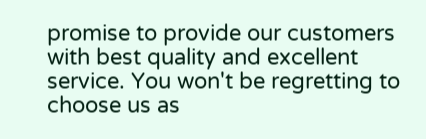promise to provide our customers with best quality and excellent service. You won't be regretting to choose us as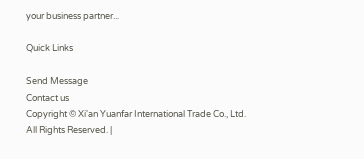your business partner...

Quick Links

Send Message
Contact us
Copyright © Xi'an Yuanfar International Trade Co., Ltd. All Rights Reserved. |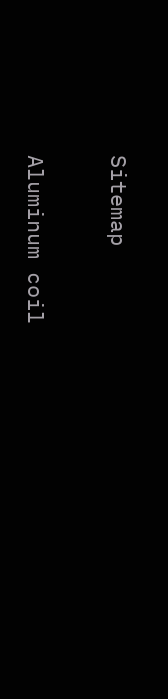Sitemap

Aluminum coil